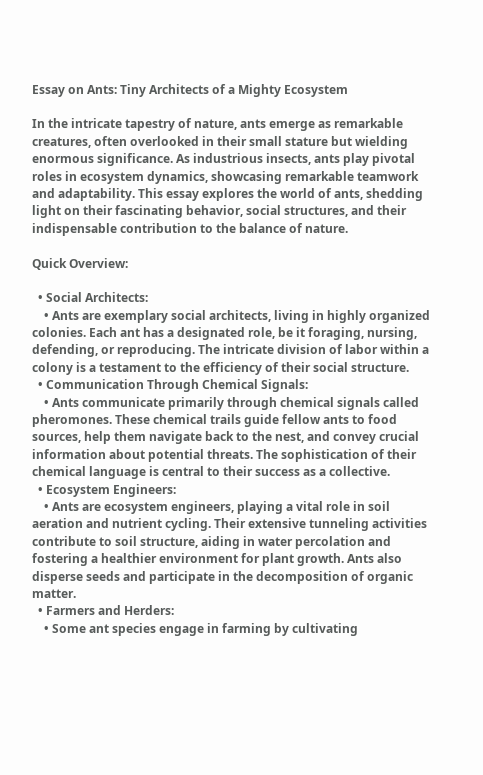Essay on Ants: Tiny Architects of a Mighty Ecosystem

In the intricate tapestry of nature, ants emerge as remarkable creatures, often overlooked in their small stature but wielding enormous significance. As industrious insects, ants play pivotal roles in ecosystem dynamics, showcasing remarkable teamwork and adaptability. This essay explores the world of ants, shedding light on their fascinating behavior, social structures, and their indispensable contribution to the balance of nature.

Quick Overview:

  • Social Architects:
    • Ants are exemplary social architects, living in highly organized colonies. Each ant has a designated role, be it foraging, nursing, defending, or reproducing. The intricate division of labor within a colony is a testament to the efficiency of their social structure.
  • Communication Through Chemical Signals:
    • Ants communicate primarily through chemical signals called pheromones. These chemical trails guide fellow ants to food sources, help them navigate back to the nest, and convey crucial information about potential threats. The sophistication of their chemical language is central to their success as a collective.
  • Ecosystem Engineers:
    • Ants are ecosystem engineers, playing a vital role in soil aeration and nutrient cycling. Their extensive tunneling activities contribute to soil structure, aiding in water percolation and fostering a healthier environment for plant growth. Ants also disperse seeds and participate in the decomposition of organic matter.
  • Farmers and Herders:
    • Some ant species engage in farming by cultivating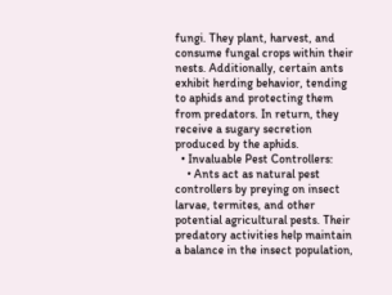fungi. They plant, harvest, and consume fungal crops within their nests. Additionally, certain ants exhibit herding behavior, tending to aphids and protecting them from predators. In return, they receive a sugary secretion produced by the aphids.
  • Invaluable Pest Controllers:
    • Ants act as natural pest controllers by preying on insect larvae, termites, and other potential agricultural pests. Their predatory activities help maintain a balance in the insect population,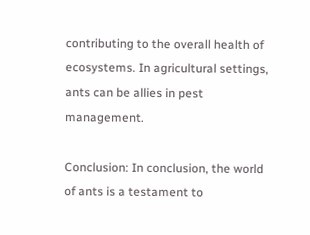contributing to the overall health of ecosystems. In agricultural settings, ants can be allies in pest management.

Conclusion: In conclusion, the world of ants is a testament to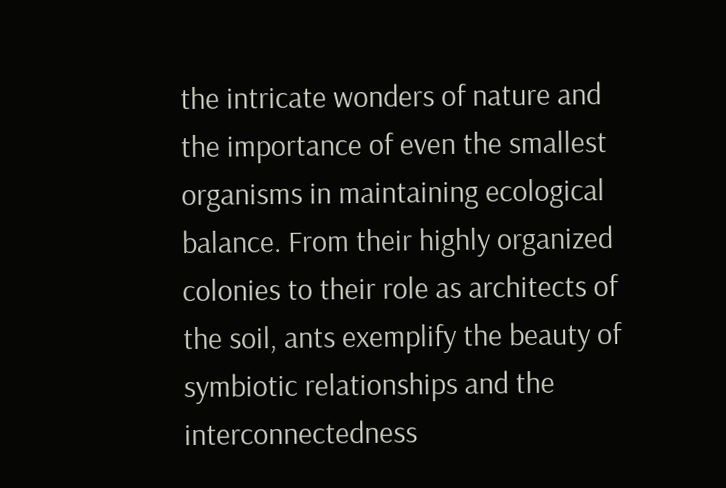the intricate wonders of nature and the importance of even the smallest organisms in maintaining ecological balance. From their highly organized colonies to their role as architects of the soil, ants exemplify the beauty of symbiotic relationships and the interconnectedness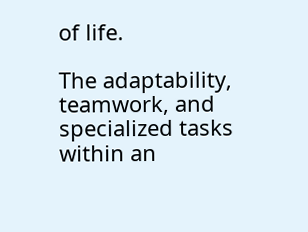of life.

The adaptability, teamwork, and specialized tasks within an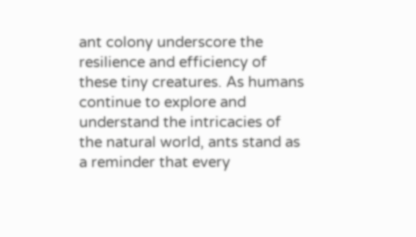ant colony underscore the resilience and efficiency of these tiny creatures. As humans continue to explore and understand the intricacies of the natural world, ants stand as a reminder that every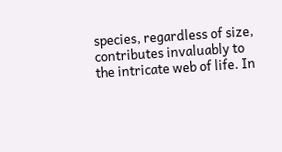species, regardless of size, contributes invaluably to the intricate web of life. In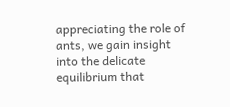appreciating the role of ants, we gain insight into the delicate equilibrium that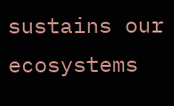sustains our ecosystems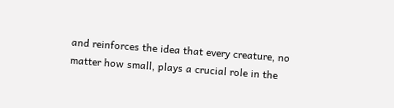and reinforces the idea that every creature, no matter how small, plays a crucial role in the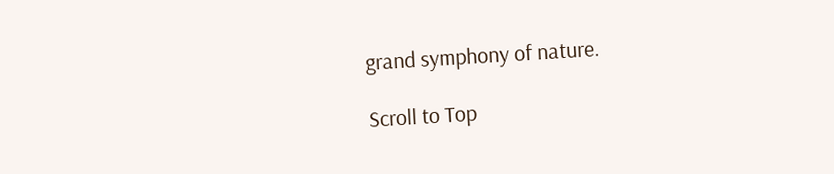grand symphony of nature.

Scroll to Top